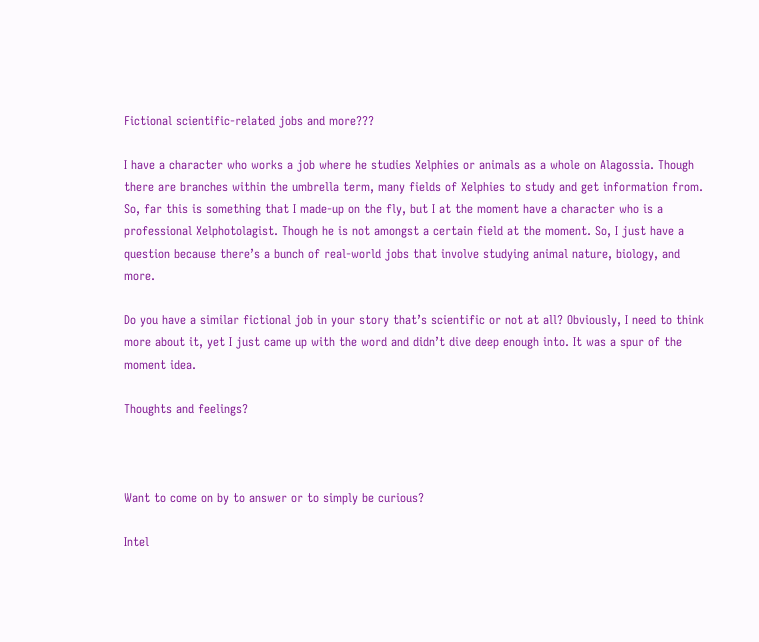Fictional scientific-related jobs and more???

I have a character who works a job where he studies Xelphies or animals as a whole on Alagossia. Though there are branches within the umbrella term, many fields of Xelphies to study and get information from. So, far this is something that I made-up on the fly, but I at the moment have a character who is a professional Xelphotolagist. Though he is not amongst a certain field at the moment. So, I just have a question because there’s a bunch of real-world jobs that involve studying animal nature, biology, and more.

Do you have a similar fictional job in your story that’s scientific or not at all? Obviously, I need to think more about it, yet I just came up with the word and didn’t dive deep enough into. It was a spur of the moment idea.

Thoughts and feelings?



Want to come on by to answer or to simply be curious?

Intel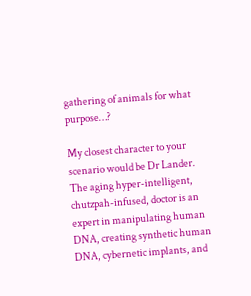gathering of animals for what purpose…?

My closest character to your scenario would be Dr Lander. The aging hyper-intelligent, chutzpah-infused, doctor is an expert in manipulating human DNA, creating synthetic human DNA, cybernetic implants, and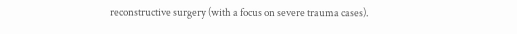reconstructive surgery (with a focus on severe trauma cases).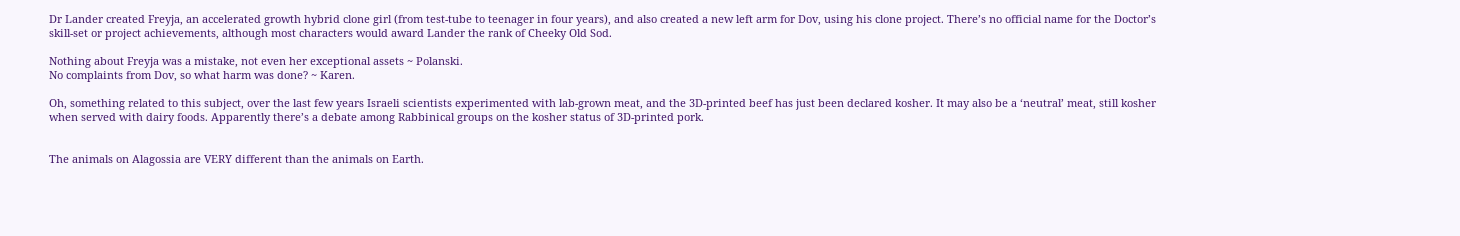Dr Lander created Freyja, an accelerated growth hybrid clone girl (from test-tube to teenager in four years), and also created a new left arm for Dov, using his clone project. There’s no official name for the Doctor’s skill-set or project achievements, although most characters would award Lander the rank of Cheeky Old Sod.

Nothing about Freyja was a mistake, not even her exceptional assets ~ Polanski.
No complaints from Dov, so what harm was done? ~ Karen.

Oh, something related to this subject, over the last few years Israeli scientists experimented with lab-grown meat, and the 3D-printed beef has just been declared kosher. It may also be a ‘neutral’ meat, still kosher when served with dairy foods. Apparently there’s a debate among Rabbinical groups on the kosher status of 3D-printed pork.


The animals on Alagossia are VERY different than the animals on Earth.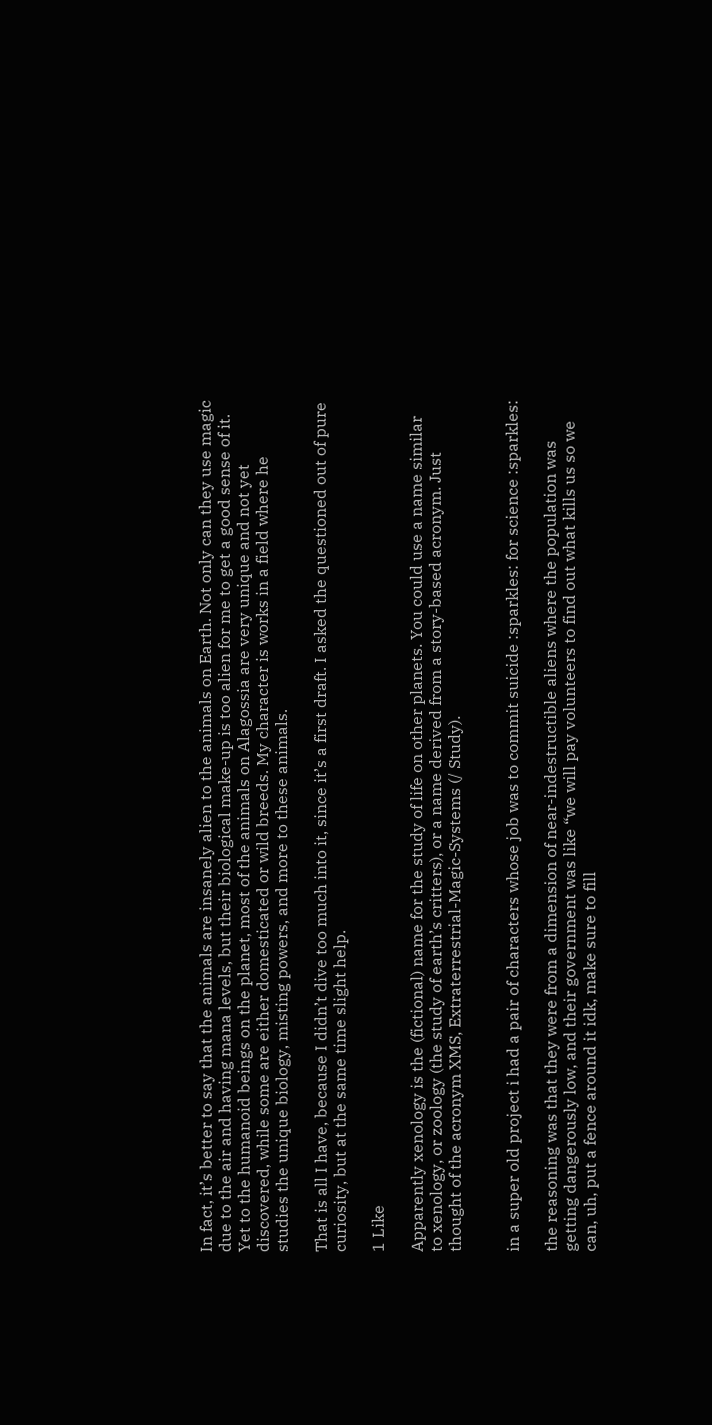In fact, it’s better to say that the animals are insanely alien to the animals on Earth. Not only can they use magic due to the air and having mana levels, but their biological make-up is too alien for me to get a good sense of it. Yet to the humanoid beings on the planet, most of the animals on Alagossia are very unique and not yet discovered, while some are either domesticated or wild breeds. My character is works in a field where he studies the unique biology, misting powers, and more to these animals.

That is all I have, because I didn’t dive too much into it, since it’s a first draft. I asked the questioned out of pure curiosity, but at the same time slight help.

1 Like

Apparently xenology is the (fictional) name for the study of life on other planets. You could use a name similar to xenology, or zoology (the study of earth’s critters), or a name derived from a story-based acronym. Just thought of the acronym XMS, Extraterrestrial-Magic-Systems (/ Study).


in a super old project i had a pair of characters whose job was to commit suicide :sparkles: for science :sparkles:

the reasoning was that they were from a dimension of near-indestructible aliens where the population was getting dangerously low, and their government was like “we will pay volunteers to find out what kills us so we can, uh, put a fence around it idk, make sure to fill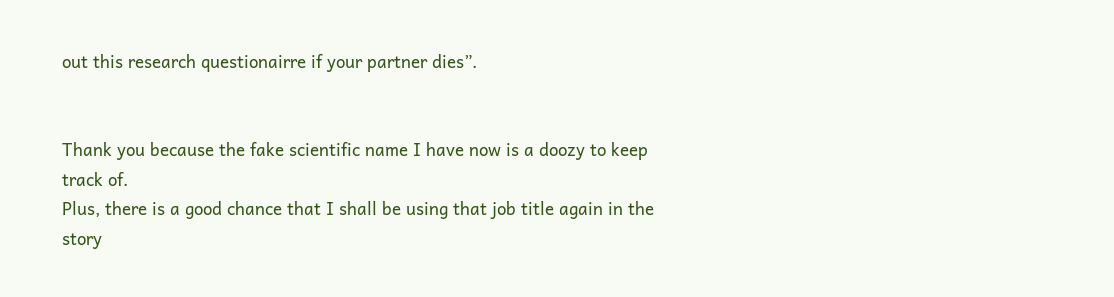out this research questionairre if your partner dies”.


Thank you because the fake scientific name I have now is a doozy to keep track of.
Plus, there is a good chance that I shall be using that job title again in the story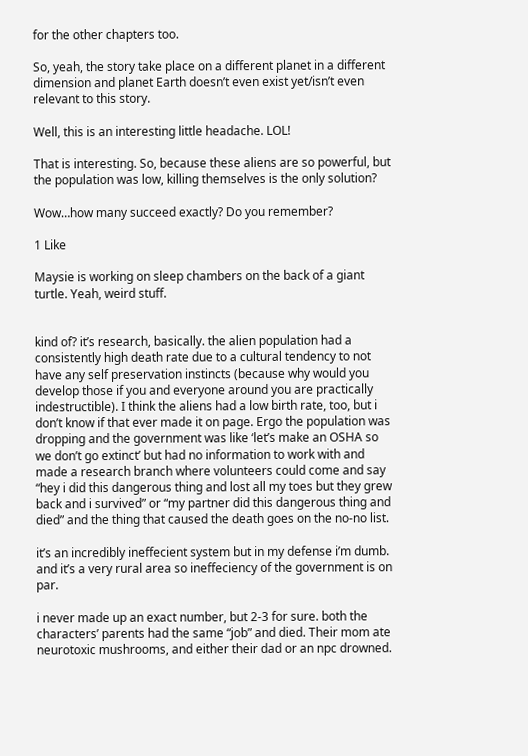for the other chapters too.

So, yeah, the story take place on a different planet in a different dimension and planet Earth doesn’t even exist yet/isn’t even relevant to this story.

Well, this is an interesting little headache. LOL!

That is interesting. So, because these aliens are so powerful, but the population was low, killing themselves is the only solution?

Wow…how many succeed exactly? Do you remember?

1 Like

Maysie is working on sleep chambers on the back of a giant turtle. Yeah, weird stuff.


kind of? it’s research, basically. the alien population had a consistently high death rate due to a cultural tendency to not have any self preservation instincts (because why would you develop those if you and everyone around you are practically indestructible). I think the aliens had a low birth rate, too, but i don’t know if that ever made it on page. Ergo the population was dropping and the government was like ‘let’s make an OSHA so we don’t go extinct’ but had no information to work with and made a research branch where volunteers could come and say “hey i did this dangerous thing and lost all my toes but they grew back and i survived” or “my partner did this dangerous thing and died” and the thing that caused the death goes on the no-no list.

it’s an incredibly ineffecient system but in my defense i’m dumb. and it’s a very rural area so ineffeciency of the government is on par.

i never made up an exact number, but 2-3 for sure. both the characters’ parents had the same “job” and died. Their mom ate neurotoxic mushrooms, and either their dad or an npc drowned.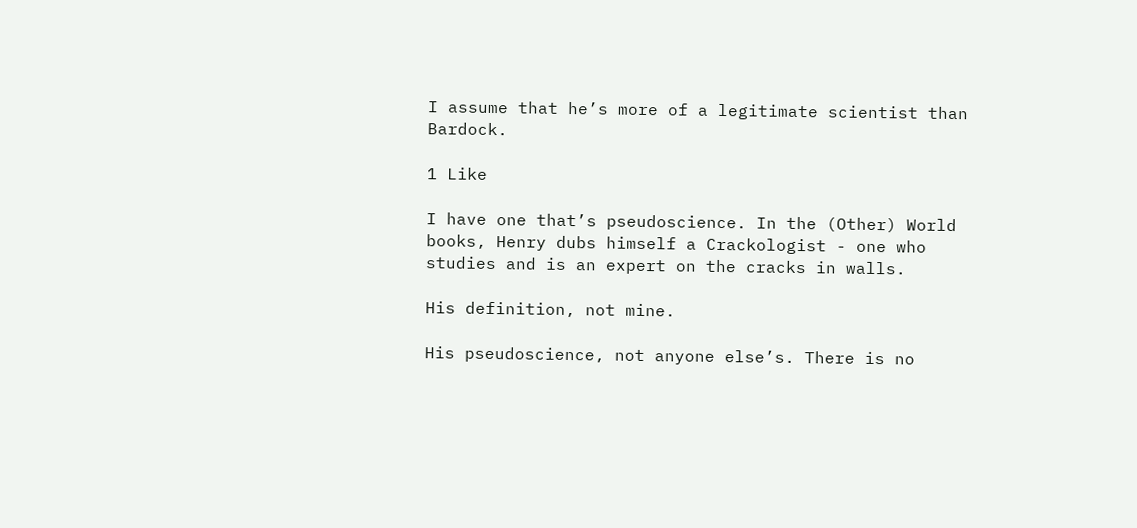I assume that he’s more of a legitimate scientist than Bardock.

1 Like

I have one that’s pseudoscience. In the (Other) World books, Henry dubs himself a Crackologist - one who studies and is an expert on the cracks in walls.

His definition, not mine.

His pseudoscience, not anyone else’s. There is no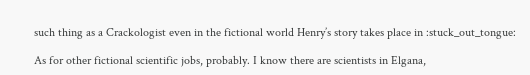such thing as a Crackologist even in the fictional world Henry’s story takes place in :stuck_out_tongue:

As for other fictional scientific jobs, probably. I know there are scientists in Elgana,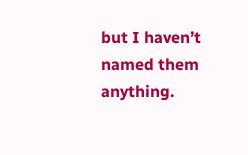but I haven’t named them anything.